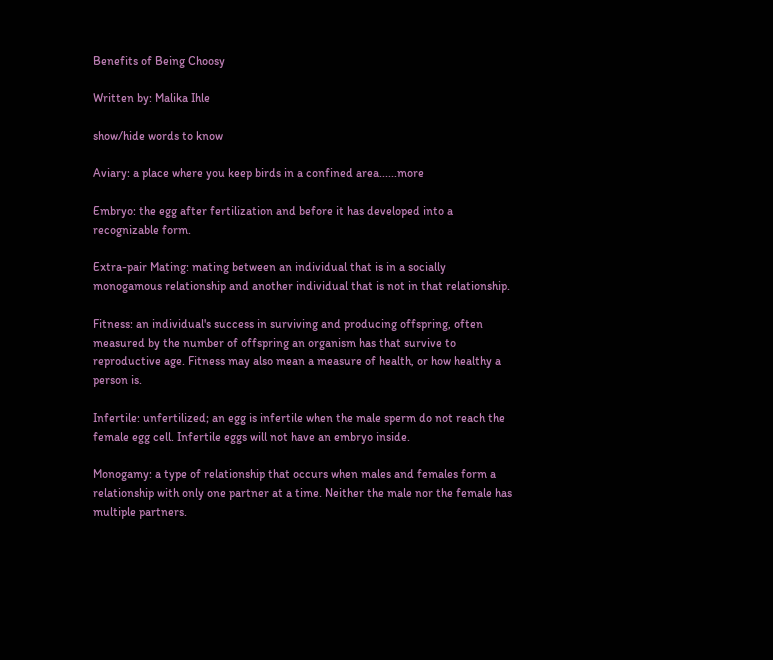Benefits of Being Choosy

Written by: Malika Ihle

show/hide words to know

Aviary: a place where you keep birds in a confined area......more

Embryo: the egg after fertilization and before it has developed into a recognizable form.

Extra-pair Mating: mating between an individual that is in a socially monogamous relationship and another individual that is not in that relationship.

Fitness: an individual's success in surviving and producing offspring, often measured by the number of offspring an organism has that survive to reproductive age. Fitness may also mean a measure of health, or how healthy a person is.

Infertile: unfertilized; an egg is infertile when the male sperm do not reach the female egg cell. Infertile eggs will not have an embryo inside.

Monogamy: a type of relationship that occurs when males and females form a relationship with only one partner at a time. Neither the male nor the female has multiple partners.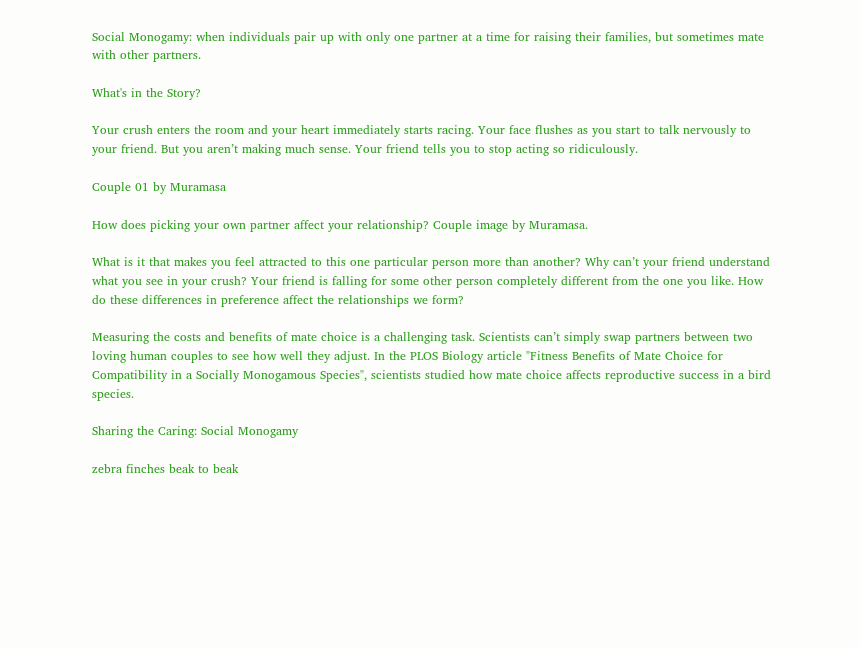Social Monogamy: when individuals pair up with only one partner at a time for raising their families, but sometimes mate with other partners.

What's in the Story?

Your crush enters the room and your heart immediately starts racing. Your face flushes as you start to talk nervously to your friend. But you aren’t making much sense. Your friend tells you to stop acting so ridiculously.

Couple 01 by Muramasa

How does picking your own partner affect your relationship? Couple image by Muramasa.

What is it that makes you feel attracted to this one particular person more than another? Why can’t your friend understand what you see in your crush? Your friend is falling for some other person completely different from the one you like. How do these differences in preference affect the relationships we form?

Measuring the costs and benefits of mate choice is a challenging task. Scientists can’t simply swap partners between two loving human couples to see how well they adjust. In the PLOS Biology article "Fitness Benefits of Mate Choice for Compatibility in a Socially Monogamous Species", scientists studied how mate choice affects reproductive success in a bird species.

Sharing the Caring: Social Monogamy

zebra finches beak to beak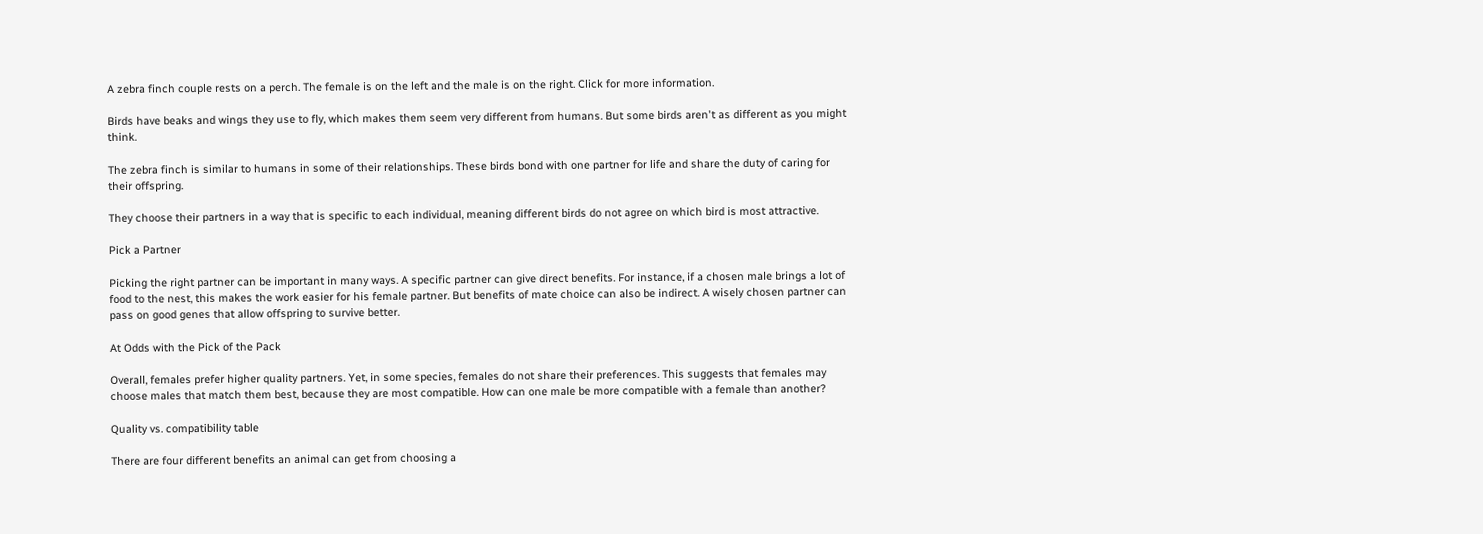A zebra finch couple rests on a perch. The female is on the left and the male is on the right. Click for more information.

Birds have beaks and wings they use to fly, which makes them seem very different from humans. But some birds aren't as different as you might think.

The zebra finch is similar to humans in some of their relationships. These birds bond with one partner for life and share the duty of caring for their offspring.

They choose their partners in a way that is specific to each individual, meaning different birds do not agree on which bird is most attractive.

Pick a Partner

Picking the right partner can be important in many ways. A specific partner can give direct benefits. For instance, if a chosen male brings a lot of food to the nest, this makes the work easier for his female partner. But benefits of mate choice can also be indirect. A wisely chosen partner can pass on good genes that allow offspring to survive better.

At Odds with the Pick of the Pack

Overall, females prefer higher quality partners. Yet, in some species, females do not share their preferences. This suggests that females may choose males that match them best, because they are most compatible. How can one male be more compatible with a female than another?

Quality vs. compatibility table

There are four different benefits an animal can get from choosing a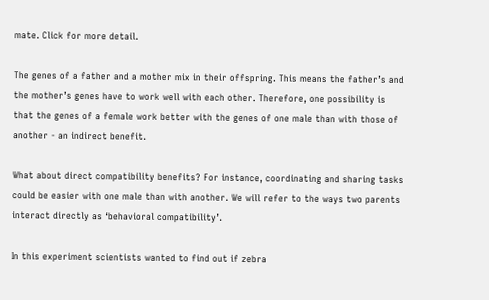mate. Click for more detail.

The genes of a father and a mother mix in their offspring. This means the father’s and the mother’s genes have to work well with each other. Therefore, one possibility is that the genes of a female work better with the genes of one male than with those of another - an indirect benefit.

What about direct compatibility benefits? For instance, coordinating and sharing tasks could be easier with one male than with another. We will refer to the ways two parents interact directly as ‘behavioral compatibility’.

In this experiment scientists wanted to find out if zebra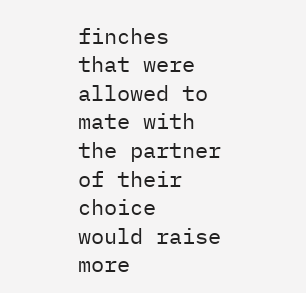finches that were allowed to mate with the partner of their choice would raise more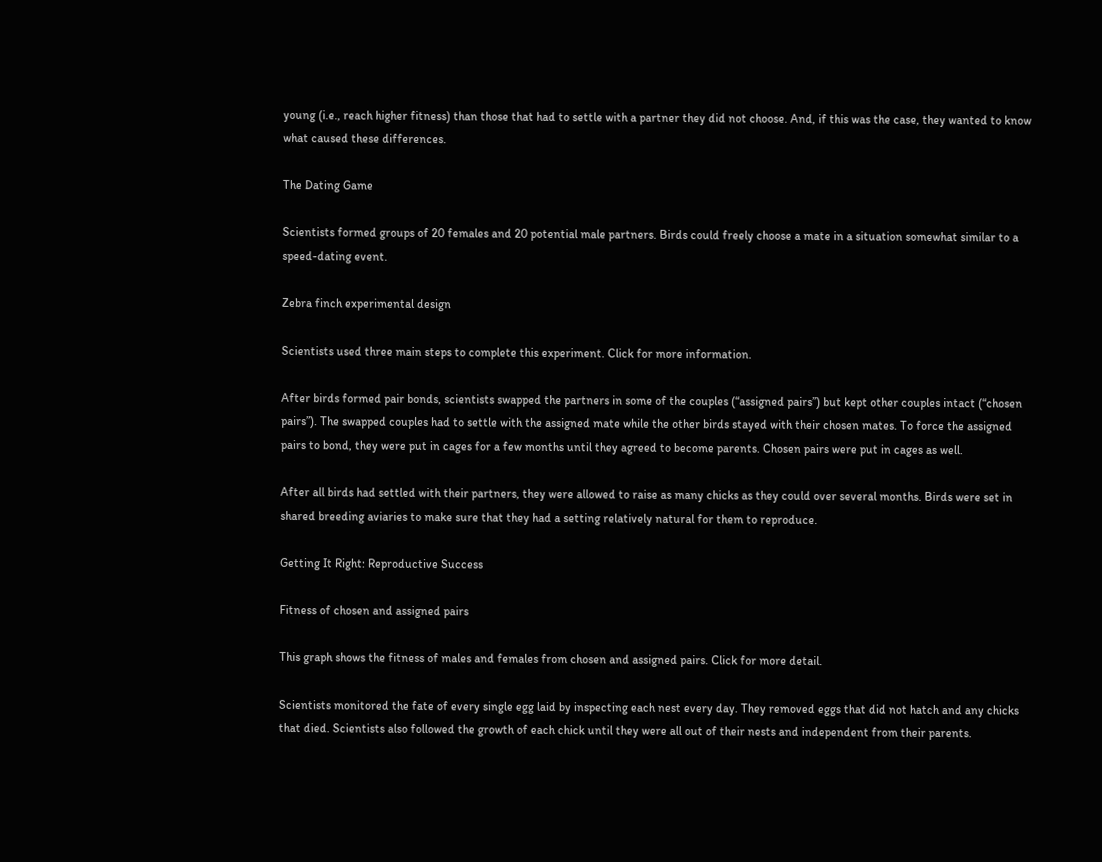young (i.e., reach higher fitness) than those that had to settle with a partner they did not choose. And, if this was the case, they wanted to know what caused these differences.

The Dating Game

Scientists formed groups of 20 females and 20 potential male partners. Birds could freely choose a mate in a situation somewhat similar to a speed-dating event.

Zebra finch experimental design

Scientists used three main steps to complete this experiment. Click for more information.

After birds formed pair bonds, scientists swapped the partners in some of the couples (“assigned pairs”) but kept other couples intact (“chosen pairs”). The swapped couples had to settle with the assigned mate while the other birds stayed with their chosen mates. To force the assigned pairs to bond, they were put in cages for a few months until they agreed to become parents. Chosen pairs were put in cages as well.

After all birds had settled with their partners, they were allowed to raise as many chicks as they could over several months. Birds were set in shared breeding aviaries to make sure that they had a setting relatively natural for them to reproduce.

Getting It Right: Reproductive Success

Fitness of chosen and assigned pairs

This graph shows the fitness of males and females from chosen and assigned pairs. Click for more detail.

Scientists monitored the fate of every single egg laid by inspecting each nest every day. They removed eggs that did not hatch and any chicks that died. Scientists also followed the growth of each chick until they were all out of their nests and independent from their parents.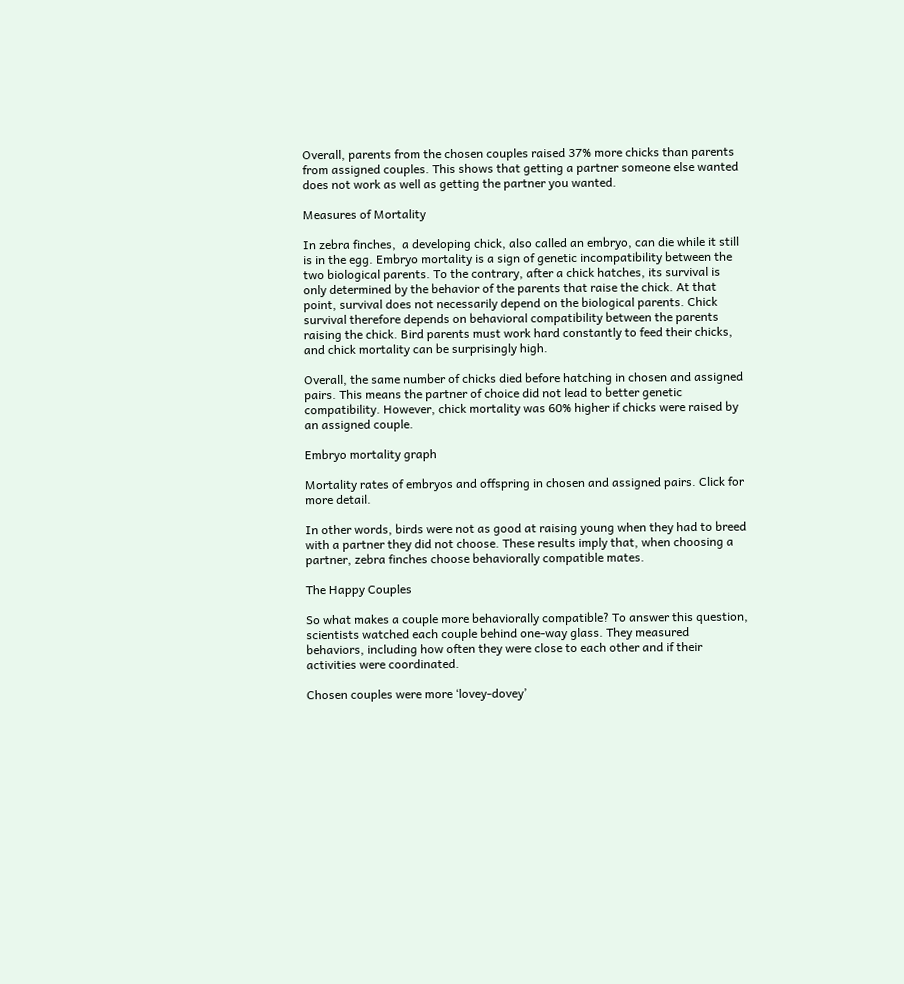Overall, parents from the chosen couples raised 37% more chicks than parents from assigned couples. This shows that getting a partner someone else wanted does not work as well as getting the partner you wanted.

Measures of Mortality

In zebra finches,  a developing chick, also called an embryo, can die while it still is in the egg. Embryo mortality is a sign of genetic incompatibility between the two biological parents. To the contrary, after a chick hatches, its survival is only determined by the behavior of the parents that raise the chick. At that point, survival does not necessarily depend on the biological parents. Chick survival therefore depends on behavioral compatibility between the parents raising the chick. Bird parents must work hard constantly to feed their chicks, and chick mortality can be surprisingly high.

Overall, the same number of chicks died before hatching in chosen and assigned pairs. This means the partner of choice did not lead to better genetic compatibility. However, chick mortality was 60% higher if chicks were raised by an assigned couple.

Embryo mortality graph

Mortality rates of embryos and offspring in chosen and assigned pairs. Click for more detail.

In other words, birds were not as good at raising young when they had to breed with a partner they did not choose. These results imply that, when choosing a partner, zebra finches choose behaviorally compatible mates.

The Happy Couples

So what makes a couple more behaviorally compatible? To answer this question, scientists watched each couple behind one-way glass. They measured behaviors, including how often they were close to each other and if their activities were coordinated.

Chosen couples were more ‘lovey-dovey’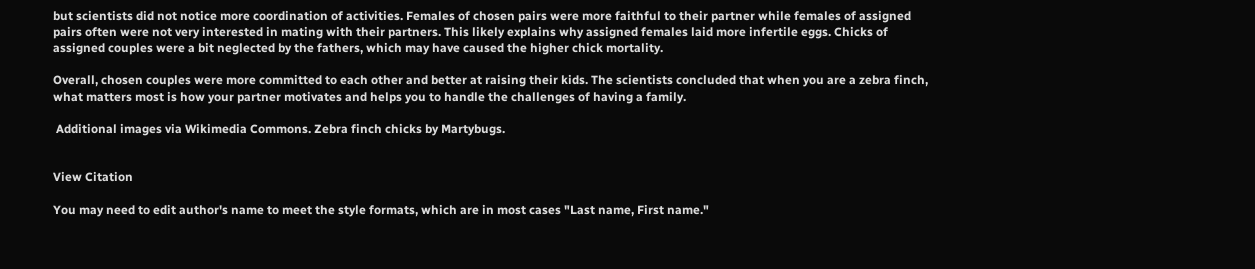but scientists did not notice more coordination of activities. Females of chosen pairs were more faithful to their partner while females of assigned pairs often were not very interested in mating with their partners. This likely explains why assigned females laid more infertile eggs. Chicks of assigned couples were a bit neglected by the fathers, which may have caused the higher chick mortality.

Overall, chosen couples were more committed to each other and better at raising their kids. The scientists concluded that when you are a zebra finch, what matters most is how your partner motivates and helps you to handle the challenges of having a family.

 Additional images via Wikimedia Commons. Zebra finch chicks by Martybugs.


View Citation

You may need to edit author's name to meet the style formats, which are in most cases "Last name, First name."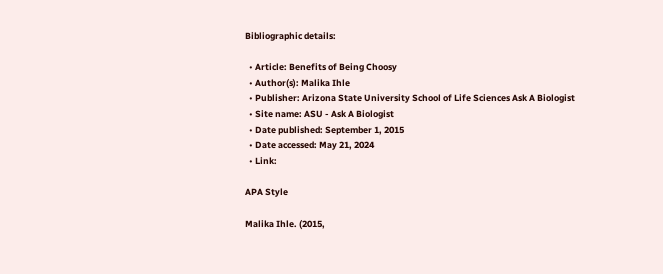Bibliographic details:

  • Article: Benefits of Being Choosy
  • Author(s): Malika Ihle
  • Publisher: Arizona State University School of Life Sciences Ask A Biologist
  • Site name: ASU - Ask A Biologist
  • Date published: September 1, 2015
  • Date accessed: May 21, 2024
  • Link:

APA Style

Malika Ihle. (2015,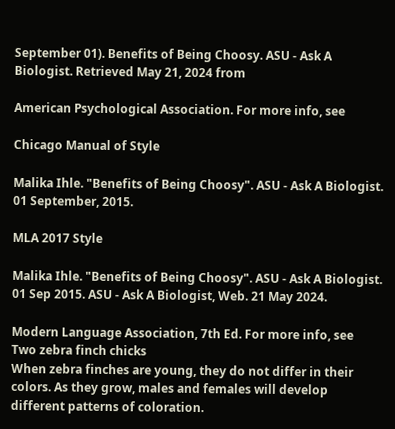September 01). Benefits of Being Choosy. ASU - Ask A Biologist. Retrieved May 21, 2024 from

American Psychological Association. For more info, see

Chicago Manual of Style

Malika Ihle. "Benefits of Being Choosy". ASU - Ask A Biologist. 01 September, 2015.

MLA 2017 Style

Malika Ihle. "Benefits of Being Choosy". ASU - Ask A Biologist. 01 Sep 2015. ASU - Ask A Biologist, Web. 21 May 2024.

Modern Language Association, 7th Ed. For more info, see
Two zebra finch chicks
When zebra finches are young, they do not differ in their colors. As they grow, males and females will develop different patterns of coloration.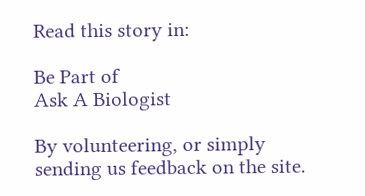Read this story in:

Be Part of
Ask A Biologist

By volunteering, or simply sending us feedback on the site.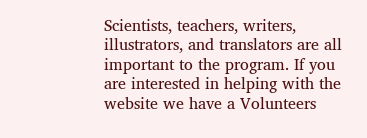Scientists, teachers, writers, illustrators, and translators are all important to the program. If you are interested in helping with the website we have a Volunteers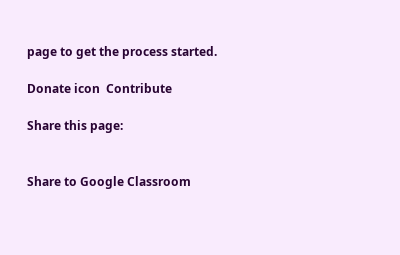page to get the process started.

Donate icon  Contribute

Share this page:


Share to Google Classroom